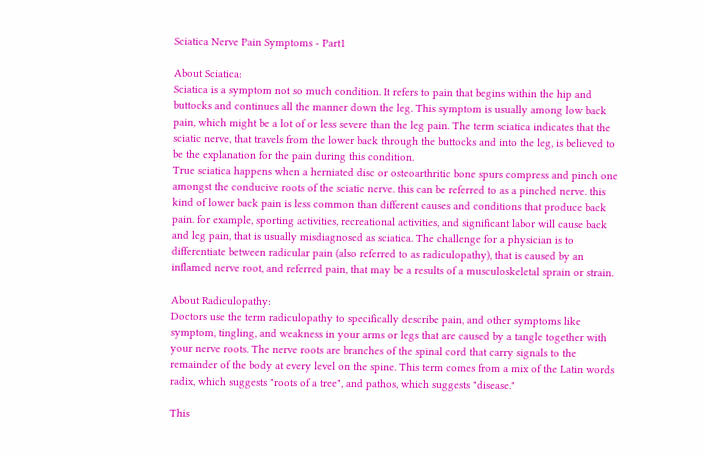Sciatica Nerve Pain Symptoms - Part1

About Sciatica:
Sciatica is a symptom not so much condition. It refers to pain that begins within the hip and buttocks and continues all the manner down the leg. This symptom is usually among low back pain, which might be a lot of or less severe than the leg pain. The term sciatica indicates that the sciatic nerve, that travels from the lower back through the buttocks and into the leg, is believed to be the explanation for the pain during this condition.
True sciatica happens when a herniated disc or osteoarthritic bone spurs compress and pinch one amongst the conducive roots of the sciatic nerve. this can be referred to as a pinched nerve. this kind of lower back pain is less common than different causes and conditions that produce back pain. for example, sporting activities, recreational activities, and significant labor will cause back and leg pain, that is usually misdiagnosed as sciatica. The challenge for a physician is to differentiate between radicular pain (also referred to as radiculopathy), that is caused by an inflamed nerve root, and referred pain, that may be a results of a musculoskeletal sprain or strain.

About Radiculopathy:
Doctors use the term radiculopathy to specifically describe pain, and other symptoms like symptom, tingling, and weakness in your arms or legs that are caused by a tangle together with your nerve roots. The nerve roots are branches of the spinal cord that carry signals to the remainder of the body at every level on the spine. This term comes from a mix of the Latin words radix, which suggests "roots of a tree", and pathos, which suggests "disease."

This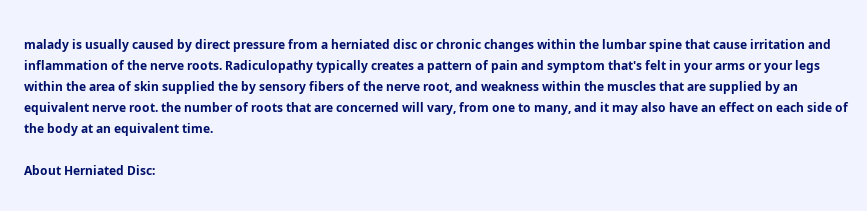malady is usually caused by direct pressure from a herniated disc or chronic changes within the lumbar spine that cause irritation and inflammation of the nerve roots. Radiculopathy typically creates a pattern of pain and symptom that's felt in your arms or your legs within the area of skin supplied the by sensory fibers of the nerve root, and weakness within the muscles that are supplied by an equivalent nerve root. the number of roots that are concerned will vary, from one to many, and it may also have an effect on each side of the body at an equivalent time.

About Herniated Disc: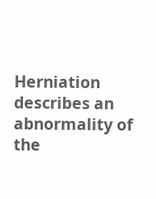Herniation describes an abnormality of the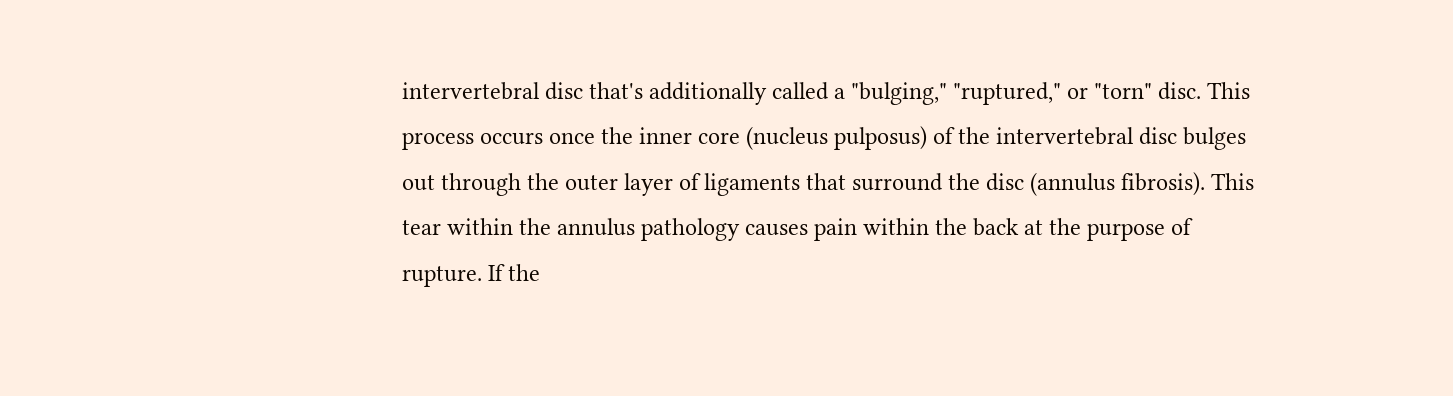intervertebral disc that's additionally called a "bulging," "ruptured," or "torn" disc. This process occurs once the inner core (nucleus pulposus) of the intervertebral disc bulges out through the outer layer of ligaments that surround the disc (annulus fibrosis). This tear within the annulus pathology causes pain within the back at the purpose of rupture. If the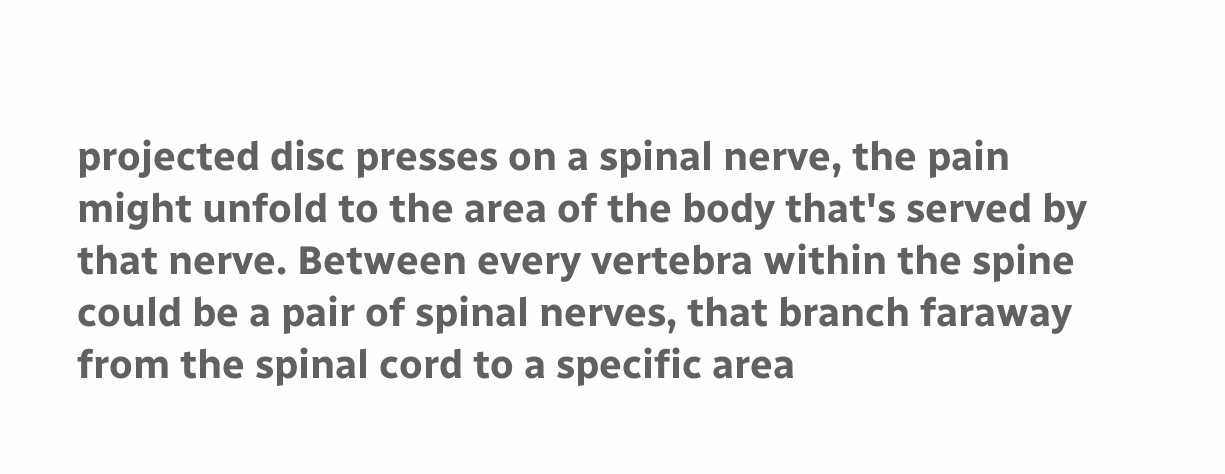projected disc presses on a spinal nerve, the pain might unfold to the area of the body that's served by that nerve. Between every vertebra within the spine could be a pair of spinal nerves, that branch faraway from the spinal cord to a specific area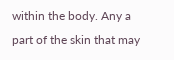within the body. Any a part of the skin that may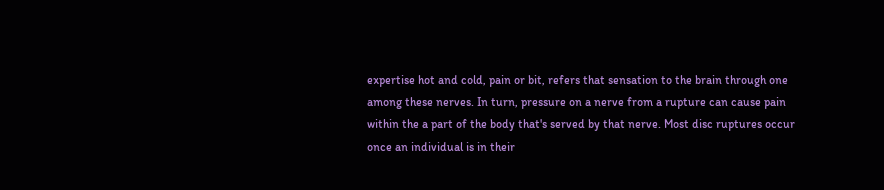expertise hot and cold, pain or bit, refers that sensation to the brain through one among these nerves. In turn, pressure on a nerve from a rupture can cause pain within the a part of the body that's served by that nerve. Most disc ruptures occur once an individual is in their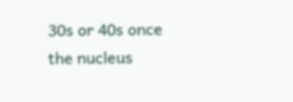30s or 40s once the nucleus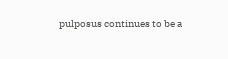pulposus continues to be a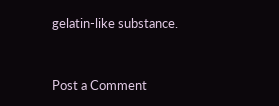gelatin-like substance.


Post a Comment